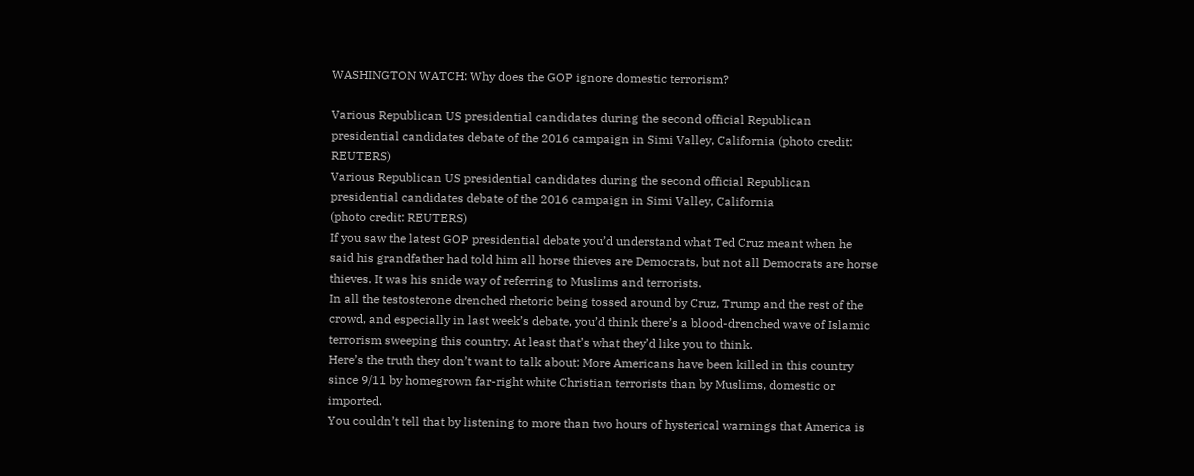WASHINGTON WATCH: Why does the GOP ignore domestic terrorism?

Various Republican US presidential candidates during the second official Republican presidential candidates debate of the 2016 campaign in Simi Valley, California (photo credit: REUTERS)
Various Republican US presidential candidates during the second official Republican presidential candidates debate of the 2016 campaign in Simi Valley, California
(photo credit: REUTERS)
If you saw the latest GOP presidential debate you’d understand what Ted Cruz meant when he said his grandfather had told him all horse thieves are Democrats, but not all Democrats are horse thieves. It was his snide way of referring to Muslims and terrorists.
In all the testosterone drenched rhetoric being tossed around by Cruz, Trump and the rest of the crowd, and especially in last week’s debate, you’d think there’s a blood-drenched wave of Islamic terrorism sweeping this country. At least that’s what they’d like you to think.
Here’s the truth they don’t want to talk about: More Americans have been killed in this country since 9/11 by homegrown far-right white Christian terrorists than by Muslims, domestic or imported.
You couldn’t tell that by listening to more than two hours of hysterical warnings that America is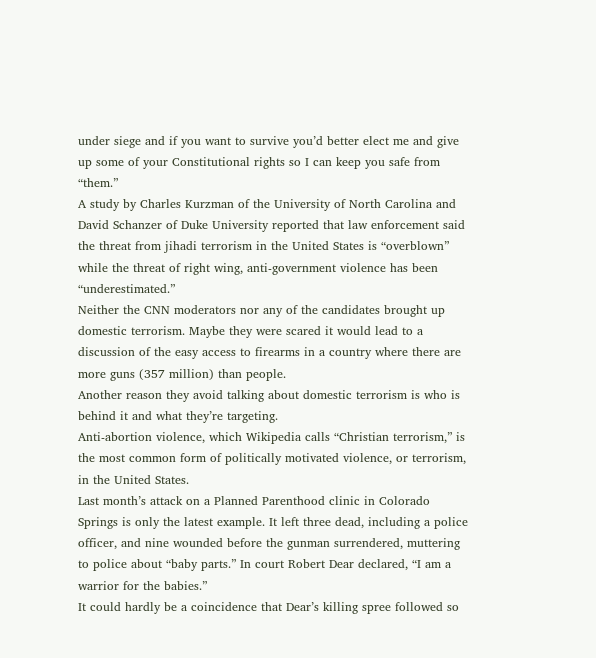under siege and if you want to survive you’d better elect me and give up some of your Constitutional rights so I can keep you safe from “them.”
A study by Charles Kurzman of the University of North Carolina and David Schanzer of Duke University reported that law enforcement said the threat from jihadi terrorism in the United States is “overblown” while the threat of right wing, anti-government violence has been “underestimated.”
Neither the CNN moderators nor any of the candidates brought up domestic terrorism. Maybe they were scared it would lead to a discussion of the easy access to firearms in a country where there are more guns (357 million) than people.
Another reason they avoid talking about domestic terrorism is who is behind it and what they’re targeting.
Anti-abortion violence, which Wikipedia calls “Christian terrorism,” is the most common form of politically motivated violence, or terrorism, in the United States.
Last month’s attack on a Planned Parenthood clinic in Colorado Springs is only the latest example. It left three dead, including a police officer, and nine wounded before the gunman surrendered, muttering to police about “baby parts.” In court Robert Dear declared, “I am a warrior for the babies.”
It could hardly be a coincidence that Dear’s killing spree followed so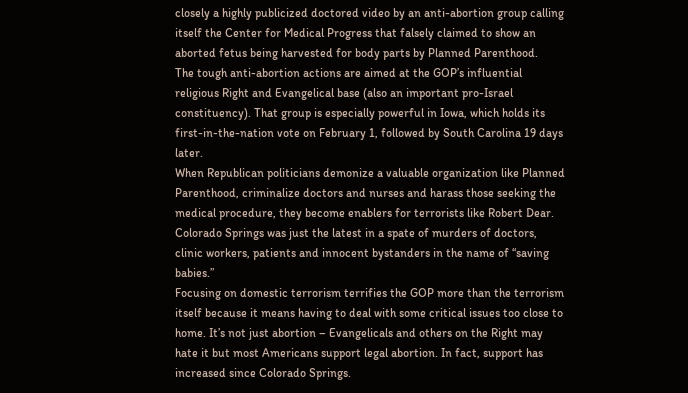closely a highly publicized doctored video by an anti-abortion group calling itself the Center for Medical Progress that falsely claimed to show an aborted fetus being harvested for body parts by Planned Parenthood.
The tough anti-abortion actions are aimed at the GOP’s influential religious Right and Evangelical base (also an important pro-Israel constituency). That group is especially powerful in Iowa, which holds its first-in-the-nation vote on February 1, followed by South Carolina 19 days later.
When Republican politicians demonize a valuable organization like Planned Parenthood, criminalize doctors and nurses and harass those seeking the medical procedure, they become enablers for terrorists like Robert Dear.
Colorado Springs was just the latest in a spate of murders of doctors, clinic workers, patients and innocent bystanders in the name of “saving babies.”
Focusing on domestic terrorism terrifies the GOP more than the terrorism itself because it means having to deal with some critical issues too close to home. It’s not just abortion – Evangelicals and others on the Right may hate it but most Americans support legal abortion. In fact, support has increased since Colorado Springs.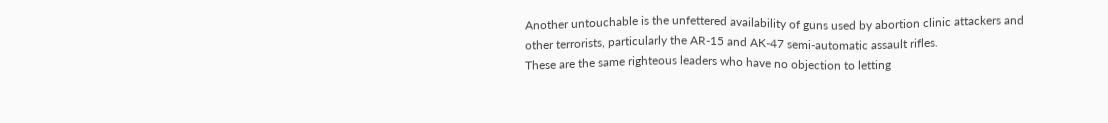Another untouchable is the unfettered availability of guns used by abortion clinic attackers and other terrorists, particularly the AR-15 and AK-47 semi-automatic assault rifles.
These are the same righteous leaders who have no objection to letting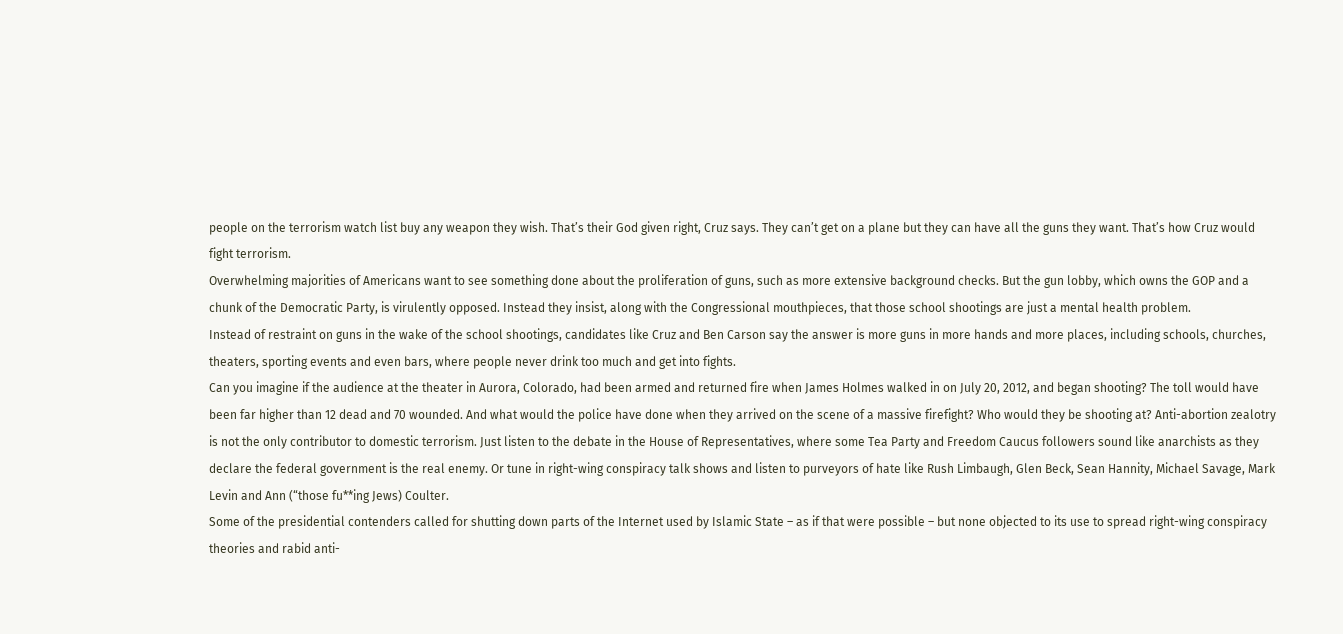people on the terrorism watch list buy any weapon they wish. That’s their God given right, Cruz says. They can’t get on a plane but they can have all the guns they want. That’s how Cruz would fight terrorism.
Overwhelming majorities of Americans want to see something done about the proliferation of guns, such as more extensive background checks. But the gun lobby, which owns the GOP and a chunk of the Democratic Party, is virulently opposed. Instead they insist, along with the Congressional mouthpieces, that those school shootings are just a mental health problem.
Instead of restraint on guns in the wake of the school shootings, candidates like Cruz and Ben Carson say the answer is more guns in more hands and more places, including schools, churches, theaters, sporting events and even bars, where people never drink too much and get into fights.
Can you imagine if the audience at the theater in Aurora, Colorado, had been armed and returned fire when James Holmes walked in on July 20, 2012, and began shooting? The toll would have been far higher than 12 dead and 70 wounded. And what would the police have done when they arrived on the scene of a massive firefight? Who would they be shooting at? Anti-abortion zealotry is not the only contributor to domestic terrorism. Just listen to the debate in the House of Representatives, where some Tea Party and Freedom Caucus followers sound like anarchists as they declare the federal government is the real enemy. Or tune in right-wing conspiracy talk shows and listen to purveyors of hate like Rush Limbaugh, Glen Beck, Sean Hannity, Michael Savage, Mark Levin and Ann (“those fu**ing Jews) Coulter.
Some of the presidential contenders called for shutting down parts of the Internet used by Islamic State – as if that were possible – but none objected to its use to spread right-wing conspiracy theories and rabid anti-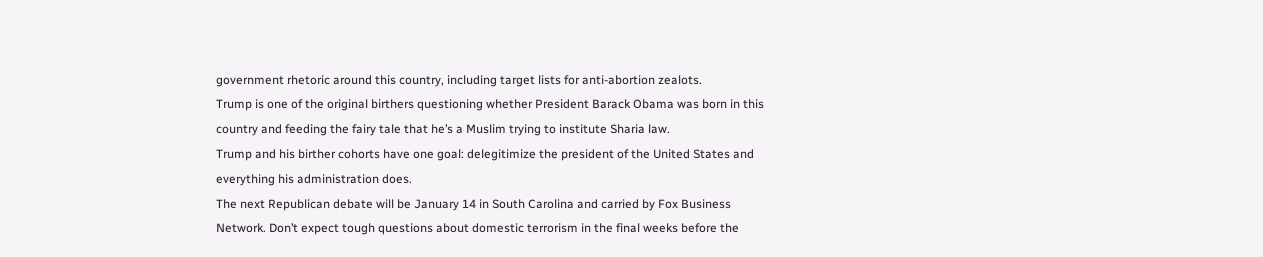government rhetoric around this country, including target lists for anti-abortion zealots.
Trump is one of the original birthers questioning whether President Barack Obama was born in this country and feeding the fairy tale that he’s a Muslim trying to institute Sharia law.
Trump and his birther cohorts have one goal: delegitimize the president of the United States and everything his administration does.
The next Republican debate will be January 14 in South Carolina and carried by Fox Business Network. Don’t expect tough questions about domestic terrorism in the final weeks before the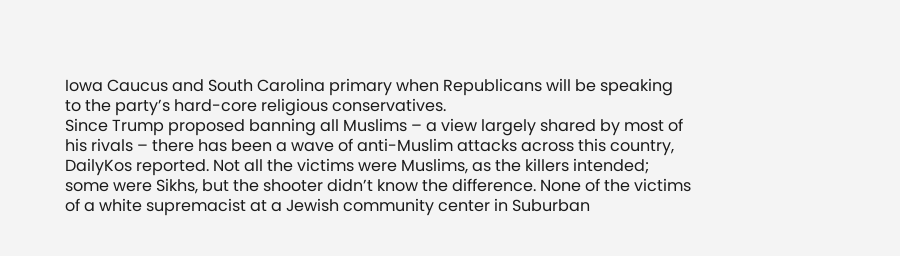Iowa Caucus and South Carolina primary when Republicans will be speaking to the party’s hard-core religious conservatives.
Since Trump proposed banning all Muslims – a view largely shared by most of his rivals – there has been a wave of anti-Muslim attacks across this country, DailyKos reported. Not all the victims were Muslims, as the killers intended; some were Sikhs, but the shooter didn’t know the difference. None of the victims of a white supremacist at a Jewish community center in Suburban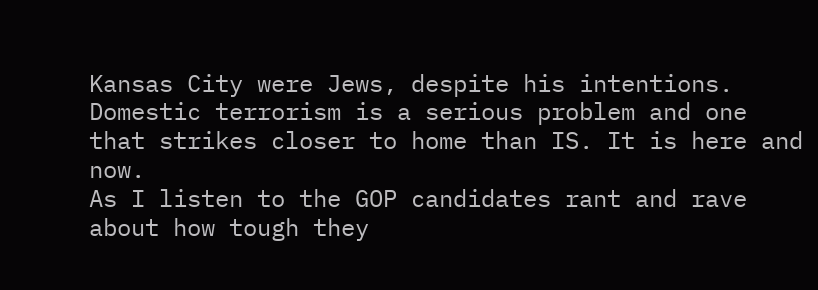Kansas City were Jews, despite his intentions.
Domestic terrorism is a serious problem and one that strikes closer to home than IS. It is here and now.
As I listen to the GOP candidates rant and rave about how tough they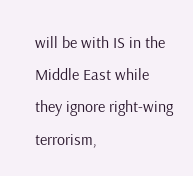will be with IS in the Middle East while they ignore right-wing terrorism,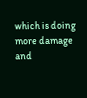which is doing more damage and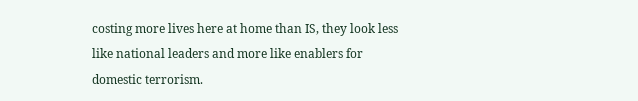costing more lives here at home than IS, they look less like national leaders and more like enablers for domestic terrorism.